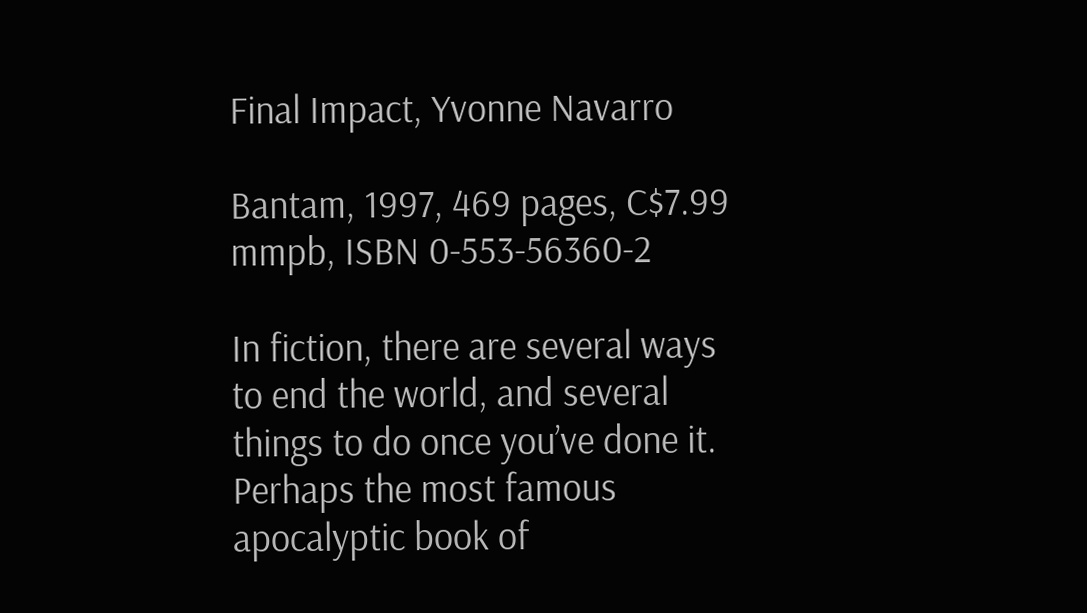Final Impact, Yvonne Navarro

Bantam, 1997, 469 pages, C$7.99 mmpb, ISBN 0-553-56360-2

In fiction, there are several ways to end the world, and several things to do once you’ve done it. Perhaps the most famous apocalyptic book of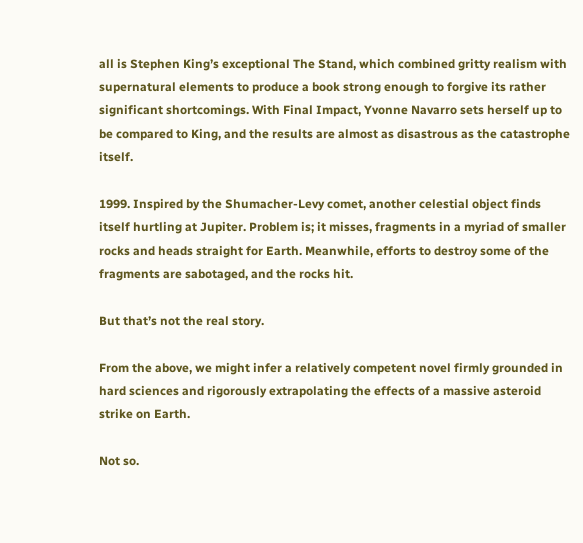all is Stephen King’s exceptional The Stand, which combined gritty realism with supernatural elements to produce a book strong enough to forgive its rather significant shortcomings. With Final Impact, Yvonne Navarro sets herself up to be compared to King, and the results are almost as disastrous as the catastrophe itself.

1999. Inspired by the Shumacher-Levy comet, another celestial object finds itself hurtling at Jupiter. Problem is; it misses, fragments in a myriad of smaller rocks and heads straight for Earth. Meanwhile, efforts to destroy some of the fragments are sabotaged, and the rocks hit.

But that’s not the real story.

From the above, we might infer a relatively competent novel firmly grounded in hard sciences and rigorously extrapolating the effects of a massive asteroid strike on Earth.

Not so.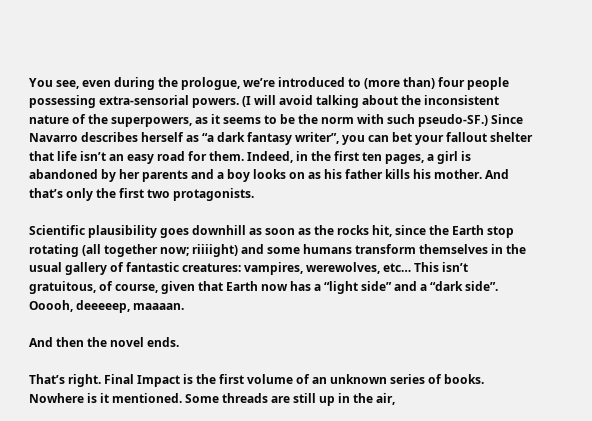You see, even during the prologue, we’re introduced to (more than) four people possessing extra-sensorial powers. (I will avoid talking about the inconsistent nature of the superpowers, as it seems to be the norm with such pseudo-SF.) Since Navarro describes herself as “a dark fantasy writer”, you can bet your fallout shelter that life isn’t an easy road for them. Indeed, in the first ten pages, a girl is abandoned by her parents and a boy looks on as his father kills his mother. And that’s only the first two protagonists.

Scientific plausibility goes downhill as soon as the rocks hit, since the Earth stop rotating (all together now; riiiight) and some humans transform themselves in the usual gallery of fantastic creatures: vampires, werewolves, etc… This isn’t gratuitous, of course, given that Earth now has a “light side” and a “dark side”. Ooooh, deeeeep, maaaan.

And then the novel ends.

That’s right. Final Impact is the first volume of an unknown series of books. Nowhere is it mentioned. Some threads are still up in the air,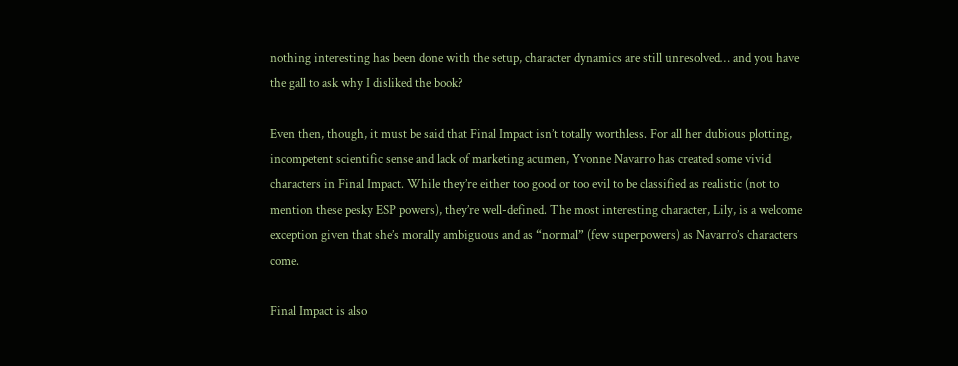nothing interesting has been done with the setup, character dynamics are still unresolved… and you have the gall to ask why I disliked the book?

Even then, though, it must be said that Final Impact isn’t totally worthless. For all her dubious plotting, incompetent scientific sense and lack of marketing acumen, Yvonne Navarro has created some vivid characters in Final Impact. While they’re either too good or too evil to be classified as realistic (not to mention these pesky ESP powers), they’re well-defined. The most interesting character, Lily, is a welcome exception given that she’s morally ambiguous and as “normal” (few superpowers) as Navarro’s characters come.

Final Impact is also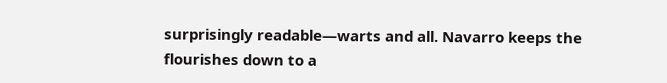surprisingly readable—warts and all. Navarro keeps the flourishes down to a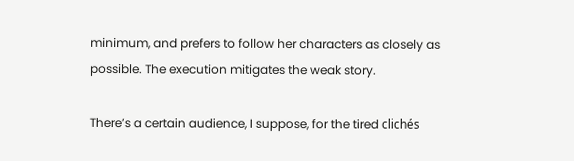minimum, and prefers to follow her characters as closely as possible. The execution mitigates the weak story.

There’s a certain audience, I suppose, for the tired clichés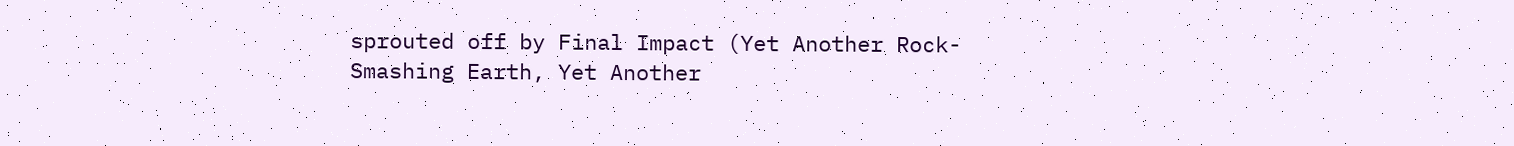sprouted off by Final Impact (Yet Another Rock-Smashing Earth, Yet Another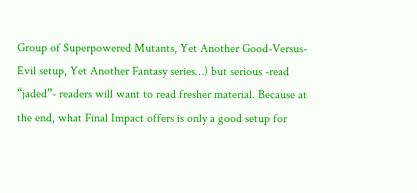Group of Superpowered Mutants, Yet Another Good-Versus-Evil setup, Yet Another Fantasy series…) but serious -read “jaded”- readers will want to read fresher material. Because at the end, what Final Impact offers is only a good setup for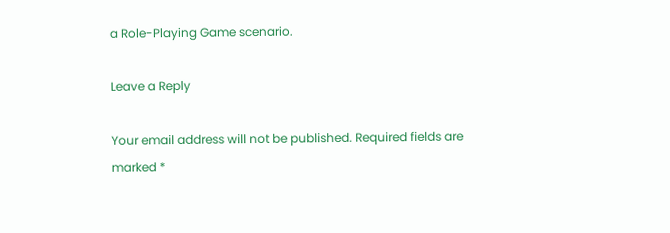a Role-Playing Game scenario.

Leave a Reply

Your email address will not be published. Required fields are marked *